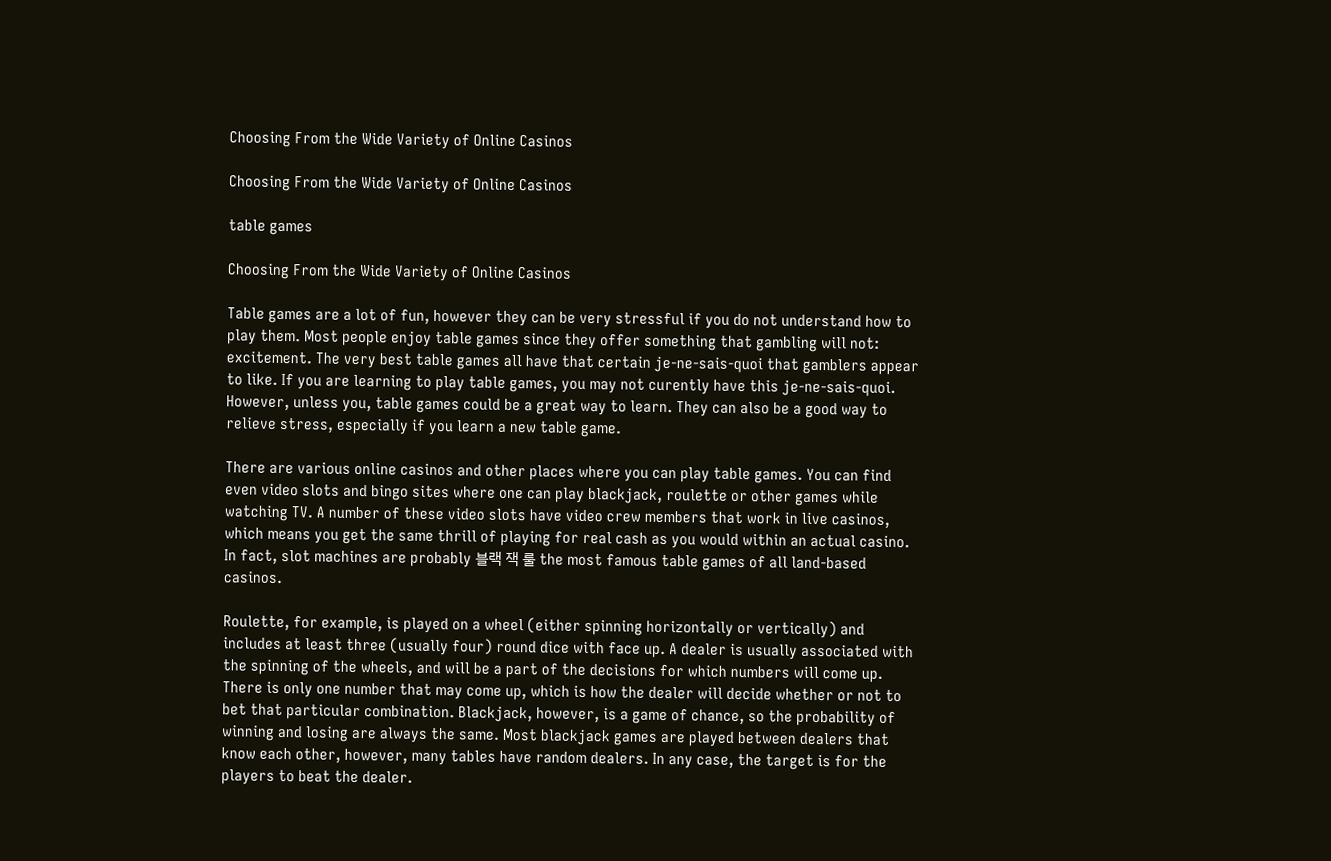Choosing From the Wide Variety of Online Casinos

Choosing From the Wide Variety of Online Casinos

table games

Choosing From the Wide Variety of Online Casinos

Table games are a lot of fun, however they can be very stressful if you do not understand how to play them. Most people enjoy table games since they offer something that gambling will not: excitement. The very best table games all have that certain je-ne-sais-quoi that gamblers appear to like. If you are learning to play table games, you may not curently have this je-ne-sais-quoi. However, unless you, table games could be a great way to learn. They can also be a good way to relieve stress, especially if you learn a new table game.

There are various online casinos and other places where you can play table games. You can find even video slots and bingo sites where one can play blackjack, roulette or other games while watching TV. A number of these video slots have video crew members that work in live casinos, which means you get the same thrill of playing for real cash as you would within an actual casino. In fact, slot machines are probably 블랙 잭 룰 the most famous table games of all land-based casinos.

Roulette, for example, is played on a wheel (either spinning horizontally or vertically) and includes at least three (usually four) round dice with face up. A dealer is usually associated with the spinning of the wheels, and will be a part of the decisions for which numbers will come up. There is only one number that may come up, which is how the dealer will decide whether or not to bet that particular combination. Blackjack, however, is a game of chance, so the probability of winning and losing are always the same. Most blackjack games are played between dealers that know each other, however, many tables have random dealers. In any case, the target is for the players to beat the dealer.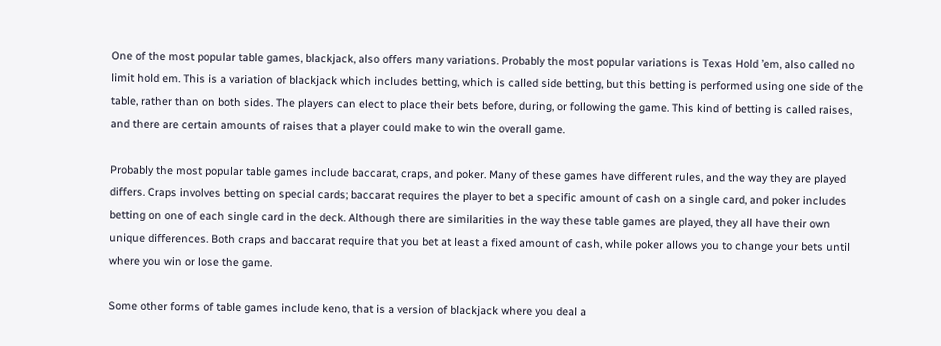One of the most popular table games, blackjack, also offers many variations. Probably the most popular variations is Texas Hold ’em, also called no limit hold em. This is a variation of blackjack which includes betting, which is called side betting, but this betting is performed using one side of the table, rather than on both sides. The players can elect to place their bets before, during, or following the game. This kind of betting is called raises, and there are certain amounts of raises that a player could make to win the overall game.

Probably the most popular table games include baccarat, craps, and poker. Many of these games have different rules, and the way they are played differs. Craps involves betting on special cards; baccarat requires the player to bet a specific amount of cash on a single card, and poker includes betting on one of each single card in the deck. Although there are similarities in the way these table games are played, they all have their own unique differences. Both craps and baccarat require that you bet at least a fixed amount of cash, while poker allows you to change your bets until where you win or lose the game.

Some other forms of table games include keno, that is a version of blackjack where you deal a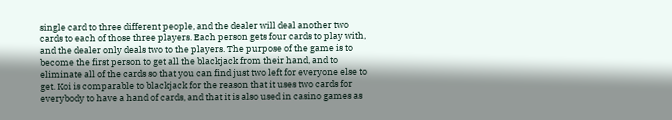single card to three different people, and the dealer will deal another two cards to each of those three players. Each person gets four cards to play with, and the dealer only deals two to the players. The purpose of the game is to become the first person to get all the blackjack from their hand, and to eliminate all of the cards so that you can find just two left for everyone else to get. Koi is comparable to blackjack for the reason that it uses two cards for everybody to have a hand of cards, and that it is also used in casino games as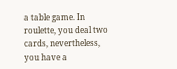a table game. In roulette, you deal two cards, nevertheless, you have a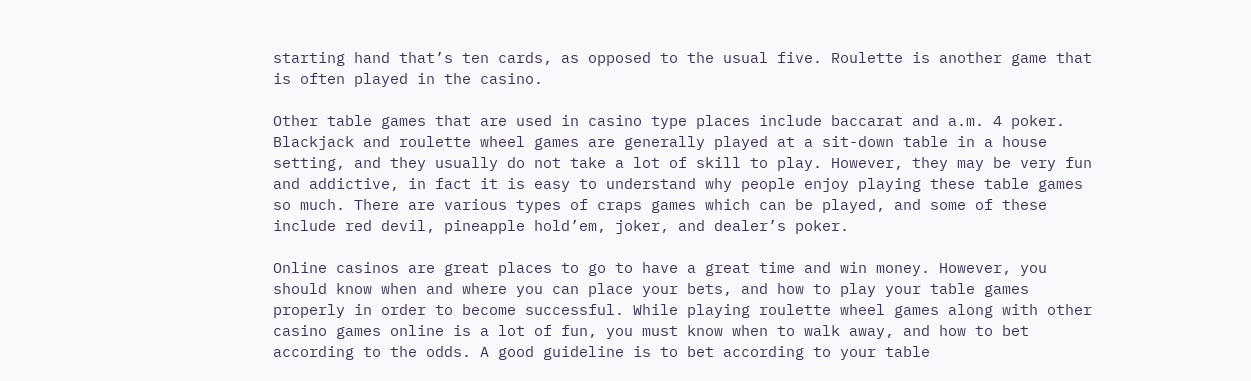starting hand that’s ten cards, as opposed to the usual five. Roulette is another game that is often played in the casino.

Other table games that are used in casino type places include baccarat and a.m. 4 poker. Blackjack and roulette wheel games are generally played at a sit-down table in a house setting, and they usually do not take a lot of skill to play. However, they may be very fun and addictive, in fact it is easy to understand why people enjoy playing these table games so much. There are various types of craps games which can be played, and some of these include red devil, pineapple hold’em, joker, and dealer’s poker.

Online casinos are great places to go to have a great time and win money. However, you should know when and where you can place your bets, and how to play your table games properly in order to become successful. While playing roulette wheel games along with other casino games online is a lot of fun, you must know when to walk away, and how to bet according to the odds. A good guideline is to bet according to your table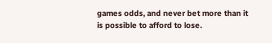games odds, and never bet more than it is possible to afford to lose.